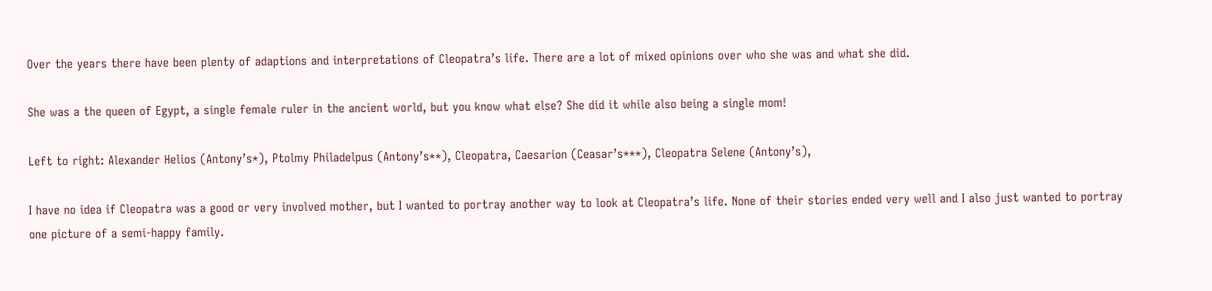Over the years there have been plenty of adaptions and interpretations of Cleopatra’s life. There are a lot of mixed opinions over who she was and what she did.

She was a the queen of Egypt, a single female ruler in the ancient world, but you know what else? She did it while also being a single mom!

Left to right: Alexander Helios (Antony’s*), Ptolmy Philadelpus (Antony’s**), Cleopatra, Caesarion (Ceasar’s***), Cleopatra Selene (Antony’s),

I have no idea if Cleopatra was a good or very involved mother, but I wanted to portray another way to look at Cleopatra’s life. None of their stories ended very well and I also just wanted to portray one picture of a semi-happy family.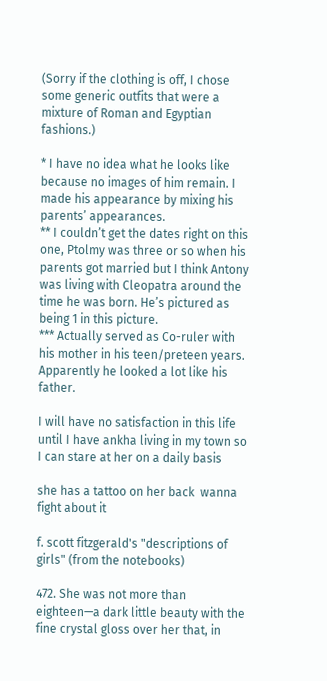(Sorry if the clothing is off, I chose some generic outfits that were a mixture of Roman and Egyptian fashions.)

* I have no idea what he looks like because no images of him remain. I made his appearance by mixing his parents’ appearances.
** I couldn’t get the dates right on this one, Ptolmy was three or so when his parents got married but I think Antony was living with Cleopatra around the time he was born. He’s pictured as being 1 in this picture.
*** Actually served as Co-ruler with his mother in his teen/preteen years. Apparently he looked a lot like his father.

I will have no satisfaction in this life until I have ankha living in my town so I can stare at her on a daily basis

she has a tattoo on her back  wanna fight about it

f. scott fitzgerald's "descriptions of girls" (from the notebooks)

472. She was not more than eighteen—a dark little beauty with the fine crystal gloss over her that, in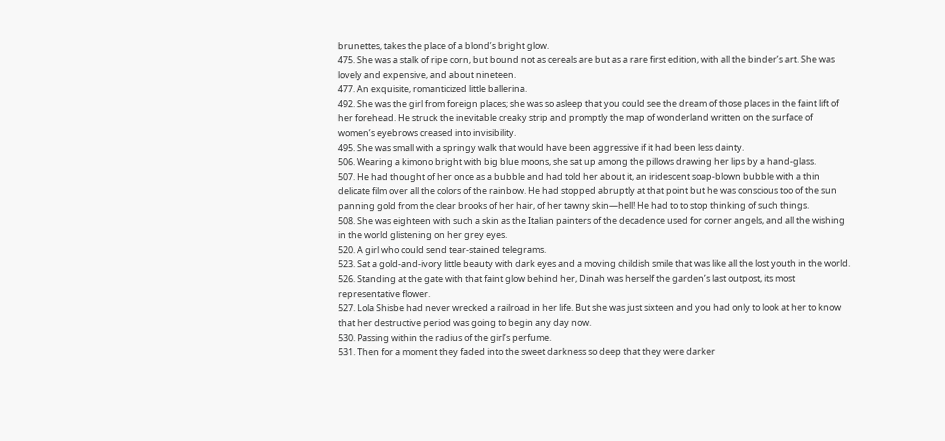brunettes, takes the place of a blond’s bright glow.
475. She was a stalk of ripe corn, but bound not as cereals are but as a rare first edition, with all the binder’s art. She was lovely and expensive, and about nineteen.
477. An exquisite, romanticized little ballerina.
492. She was the girl from foreign places; she was so asleep that you could see the dream of those places in the faint lift of her forehead. He struck the inevitable creaky strip and promptly the map of wonderland written on the surface of women’s eyebrows creased into invisibility.
495. She was small with a springy walk that would have been aggressive if it had been less dainty.
506. Wearing a kimono bright with big blue moons, she sat up among the pillows drawing her lips by a hand-glass.
507. He had thought of her once as a bubble and had told her about it, an iridescent soap-blown bubble with a thin delicate film over all the colors of the rainbow. He had stopped abruptly at that point but he was conscious too of the sun panning gold from the clear brooks of her hair, of her tawny skin—hell! He had to to stop thinking of such things.
508. She was eighteen with such a skin as the Italian painters of the decadence used for corner angels, and all the wishing in the world glistening on her grey eyes.
520. A girl who could send tear-stained telegrams.
523. Sat a gold-and-ivory little beauty with dark eyes and a moving childish smile that was like all the lost youth in the world.
526. Standing at the gate with that faint glow behind her, Dinah was herself the garden’s last outpost, its most representative flower.
527. Lola Shisbe had never wrecked a railroad in her life. But she was just sixteen and you had only to look at her to know that her destructive period was going to begin any day now.
530. Passing within the radius of the girl’s perfume.
531. Then for a moment they faded into the sweet darkness so deep that they were darker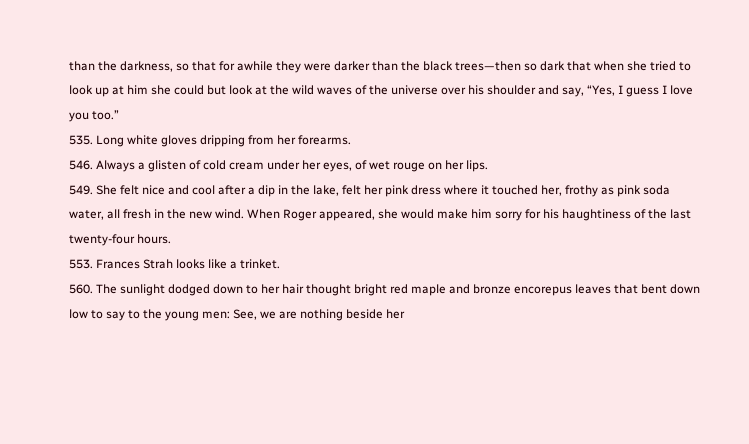than the darkness, so that for awhile they were darker than the black trees—then so dark that when she tried to look up at him she could but look at the wild waves of the universe over his shoulder and say, “Yes, I guess I love you too.”
535. Long white gloves dripping from her forearms.
546. Always a glisten of cold cream under her eyes, of wet rouge on her lips.
549. She felt nice and cool after a dip in the lake, felt her pink dress where it touched her, frothy as pink soda water, all fresh in the new wind. When Roger appeared, she would make him sorry for his haughtiness of the last twenty-four hours.
553. Frances Strah looks like a trinket.
560. The sunlight dodged down to her hair thought bright red maple and bronze encorepus leaves that bent down low to say to the young men: See, we are nothing beside her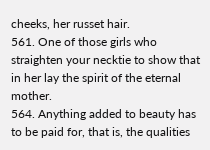cheeks, her russet hair.
561. One of those girls who straighten your necktie to show that in her lay the spirit of the eternal mother.
564. Anything added to beauty has to be paid for, that is, the qualities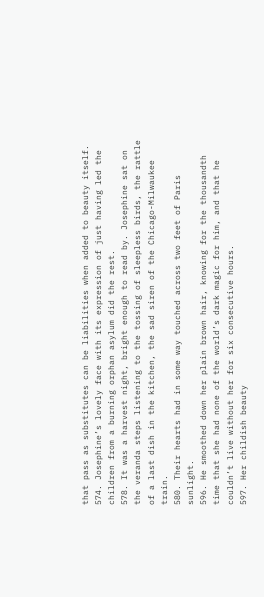that pass as substitutes can be liabilities when added to beauty itself.
574. Josephine’s lovely face with its expression of just having led the children from a burning orphan asylum did the rest.
578. It was a harvest night, bright enough to read by. Josephine sat on the veranda steps listening to the tossing of sleepless birds, the rattle of a last dish in the kitchen, the sad siren of the Chicago-Milwaukee train.
580. Their hearts had in some way touched across two feet of Paris sunlight.
596. He smoothed down her plain brown hair, knowing for the thousandth time that she had none of the world’s dark magic for him, and that he couldn’t live without her for six consecutive hours.
597. Her childish beauty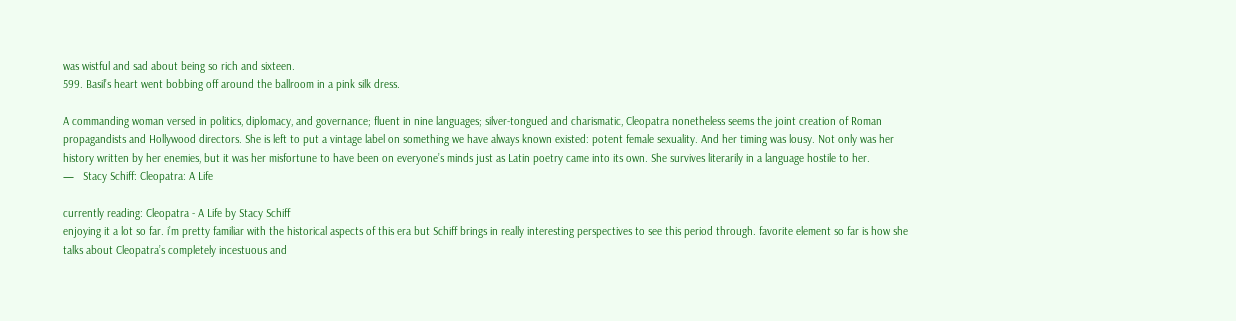was wistful and sad about being so rich and sixteen.
599. Basil’s heart went bobbing off around the ballroom in a pink silk dress.

A commanding woman versed in politics, diplomacy, and governance; fluent in nine languages; silver-tongued and charismatic, Cleopatra nonetheless seems the joint creation of Roman propagandists and Hollywood directors. She is left to put a vintage label on something we have always known existed: potent female sexuality. And her timing was lousy. Not only was her history written by her enemies, but it was her misfortune to have been on everyone’s minds just as Latin poetry came into its own. She survives literarily in a language hostile to her.
—   Stacy Schiff: Cleopatra: A Life

currently reading: Cleopatra - A Life by Stacy Schiff
enjoying it a lot so far. i’m pretty familiar with the historical aspects of this era but Schiff brings in really interesting perspectives to see this period through. favorite element so far is how she talks about Cleopatra’s completely incestuous and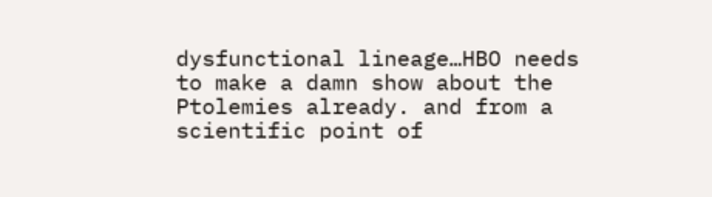dysfunctional lineage…HBO needs to make a damn show about the Ptolemies already. and from a scientific point of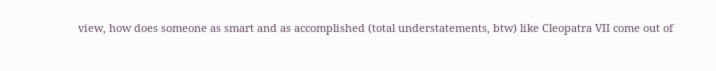view, how does someone as smart and as accomplished (total understatements, btw) like Cleopatra VII come out of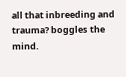all that inbreeding and trauma? boggles the mind.